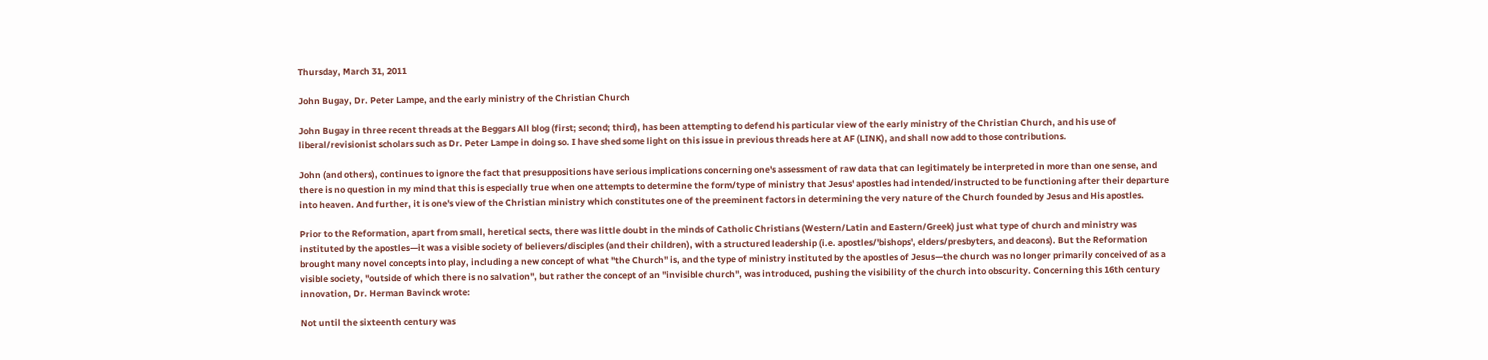Thursday, March 31, 2011

John Bugay, Dr. Peter Lampe, and the early ministry of the Christian Church

John Bugay in three recent threads at the Beggars All blog (first; second; third), has been attempting to defend his particular view of the early ministry of the Christian Church, and his use of liberal/revisionist scholars such as Dr. Peter Lampe in doing so. I have shed some light on this issue in previous threads here at AF (LINK), and shall now add to those contributions.

John (and others), continues to ignore the fact that presuppositions have serious implications concerning one's assessment of raw data that can legitimately be interpreted in more than one sense, and there is no question in my mind that this is especially true when one attempts to determine the form/type of ministry that Jesus' apostles had intended/instructed to be functioning after their departure into heaven. And further, it is one's view of the Christian ministry which constitutes one of the preeminent factors in determining the very nature of the Church founded by Jesus and His apostles.

Prior to the Reformation, apart from small, heretical sects, there was little doubt in the minds of Catholic Christians (Western/Latin and Eastern/Greek) just what type of church and ministry was instituted by the apostles—it was a visible society of believers/disciples (and their children), with a structured leadership (i.e. apostles/'bishops', elders/presbyters, and deacons). But the Reformation brought many novel concepts into play, including a new concept of what "the Church" is, and the type of ministry instituted by the apostles of Jesus—the church was no longer primarily conceived of as a visible society, "outside of which there is no salvation", but rather the concept of an "invisible church", was introduced, pushing the visibility of the church into obscurity. Concerning this 16th century innovation, Dr. Herman Bavinck wrote:

Not until the sixteenth century was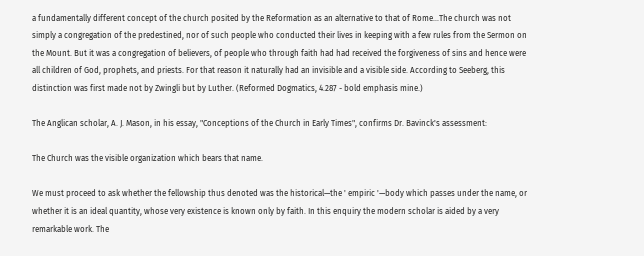a fundamentally different concept of the church posited by the Reformation as an alternative to that of Rome...The church was not simply a congregation of the predestined, nor of such people who conducted their lives in keeping with a few rules from the Sermon on the Mount. But it was a congregation of believers, of people who through faith had had received the forgiveness of sins and hence were all children of God, prophets, and priests. For that reason it naturally had an invisible and a visible side. According to Seeberg, this distinction was first made not by Zwingli but by Luther. (Reformed Dogmatics, 4.287 - bold emphasis mine.)

The Anglican scholar, A. J. Mason, in his essay, "Conceptions of the Church in Early Times", confirms Dr. Bavinck's assessment:

The Church was the visible organization which bears that name.

We must proceed to ask whether the fellowship thus denoted was the historical—the ' empiric '—body which passes under the name, or whether it is an ideal quantity, whose very existence is known only by faith. In this enquiry the modern scholar is aided by a very remarkable work. The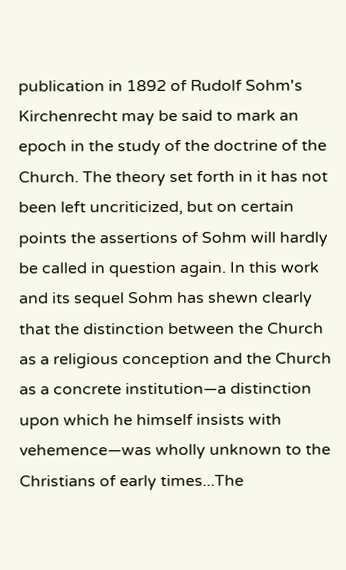publication in 1892 of Rudolf Sohm's Kirchenrecht may be said to mark an epoch in the study of the doctrine of the Church. The theory set forth in it has not been left uncriticized, but on certain points the assertions of Sohm will hardly be called in question again. In this work and its sequel Sohm has shewn clearly that the distinction between the Church as a religious conception and the Church as a concrete institution—a distinction upon which he himself insists with vehemence—was wholly unknown to the Christians of early times...The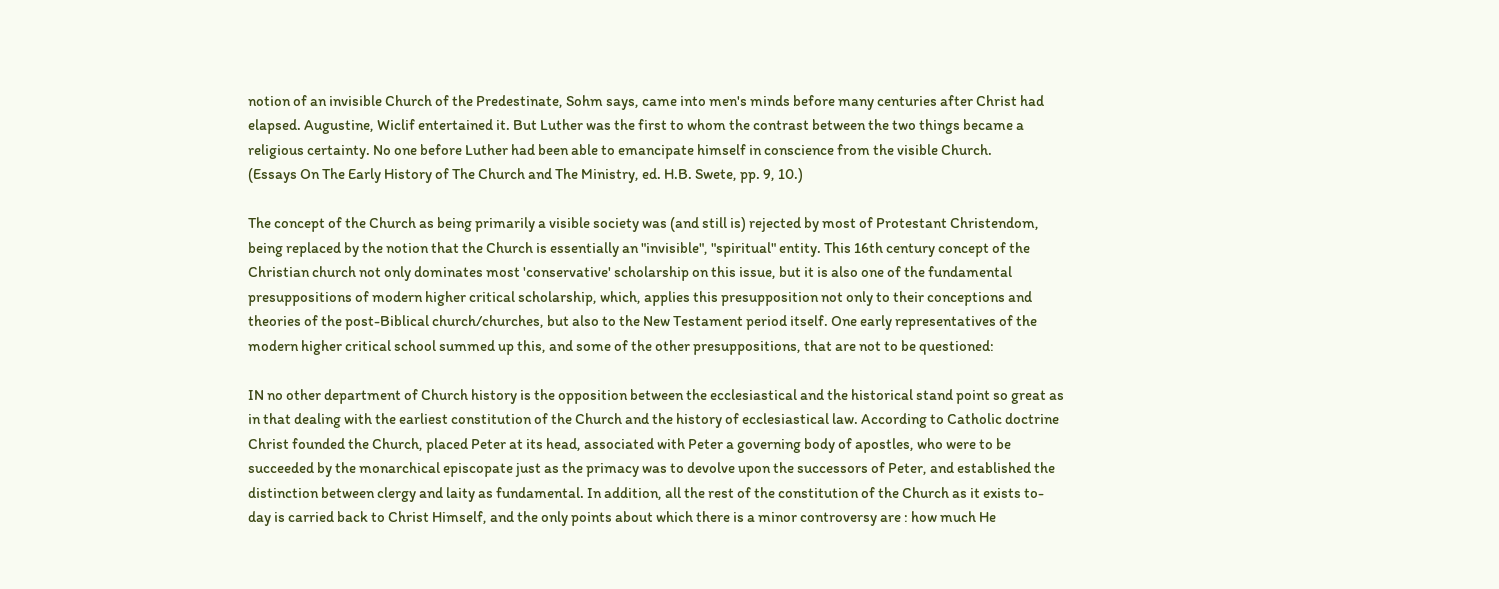notion of an invisible Church of the Predestinate, Sohm says, came into men's minds before many centuries after Christ had elapsed. Augustine, Wiclif entertained it. But Luther was the first to whom the contrast between the two things became a religious certainty. No one before Luther had been able to emancipate himself in conscience from the visible Church.
(Essays On The Early History of The Church and The Ministry, ed. H.B. Swete, pp. 9, 10.)

The concept of the Church as being primarily a visible society was (and still is) rejected by most of Protestant Christendom, being replaced by the notion that the Church is essentially an "invisible", "spiritual" entity. This 16th century concept of the Christian church not only dominates most 'conservative' scholarship on this issue, but it is also one of the fundamental presuppositions of modern higher critical scholarship, which, applies this presupposition not only to their conceptions and theories of the post-Biblical church/churches, but also to the New Testament period itself. One early representatives of the modern higher critical school summed up this, and some of the other presuppositions, that are not to be questioned:

IN no other department of Church history is the opposition between the ecclesiastical and the historical stand point so great as in that dealing with the earliest constitution of the Church and the history of ecclesiastical law. According to Catholic doctrine Christ founded the Church, placed Peter at its head, associated with Peter a governing body of apostles, who were to be succeeded by the monarchical episcopate just as the primacy was to devolve upon the successors of Peter, and established the distinction between clergy and laity as fundamental. In addition, all the rest of the constitution of the Church as it exists to-day is carried back to Christ Himself, and the only points about which there is a minor controversy are : how much He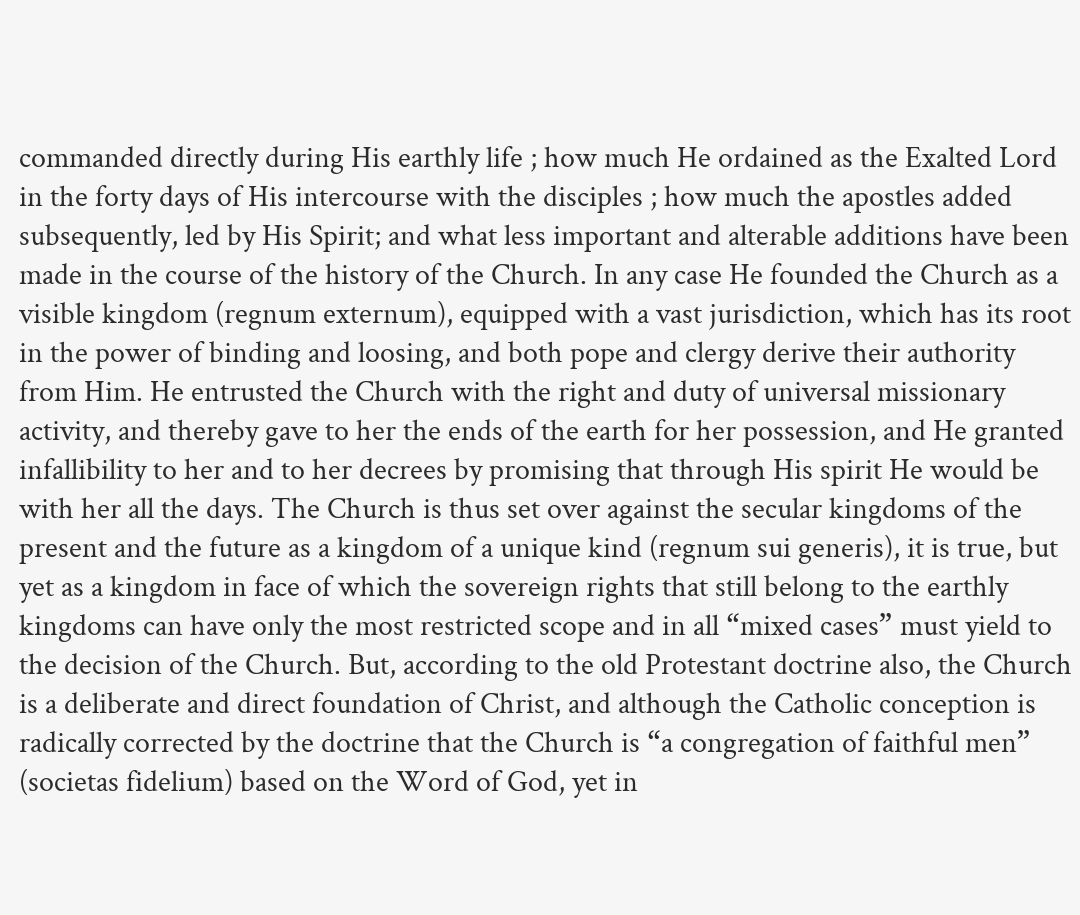commanded directly during His earthly life ; how much He ordained as the Exalted Lord in the forty days of His intercourse with the disciples ; how much the apostles added subsequently, led by His Spirit; and what less important and alterable additions have been made in the course of the history of the Church. In any case He founded the Church as a visible kingdom (regnum externum), equipped with a vast jurisdiction, which has its root in the power of binding and loosing, and both pope and clergy derive their authority from Him. He entrusted the Church with the right and duty of universal missionary activity, and thereby gave to her the ends of the earth for her possession, and He granted infallibility to her and to her decrees by promising that through His spirit He would be with her all the days. The Church is thus set over against the secular kingdoms of the present and the future as a kingdom of a unique kind (regnum sui generis), it is true, but yet as a kingdom in face of which the sovereign rights that still belong to the earthly kingdoms can have only the most restricted scope and in all “mixed cases” must yield to the decision of the Church. But, according to the old Protestant doctrine also, the Church is a deliberate and direct foundation of Christ, and although the Catholic conception is radically corrected by the doctrine that the Church is “a congregation of faithful men” (societas fidelium) based on the Word of God, yet in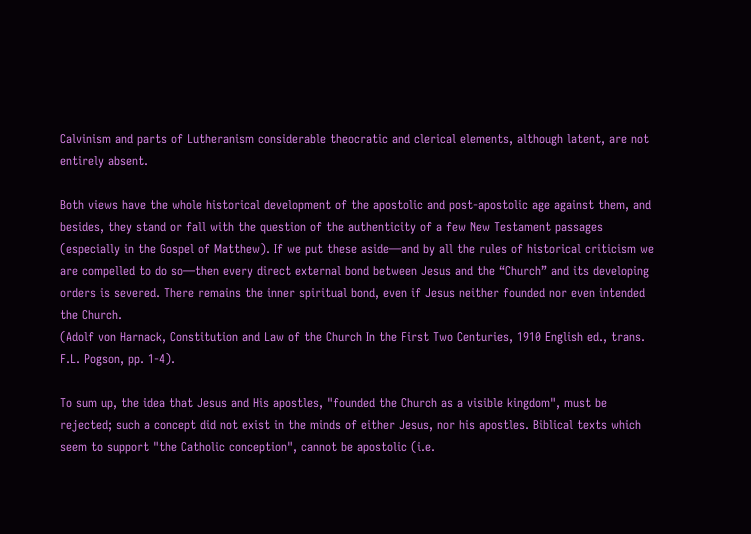Calvinism and parts of Lutheranism considerable theocratic and clerical elements, although latent, are not entirely absent.

Both views have the whole historical development of the apostolic and post-apostolic age against them, and besides, they stand or fall with the question of the authenticity of a few New Testament passages (especially in the Gospel of Matthew). If we put these aside—and by all the rules of historical criticism we are compelled to do so—then every direct external bond between Jesus and the “Church” and its developing orders is severed. There remains the inner spiritual bond, even if Jesus neither founded nor even intended the Church.
(Adolf von Harnack, Constitution and Law of the Church In the First Two Centuries, 1910 English ed., trans. F.L. Pogson, pp. 1-4).

To sum up, the idea that Jesus and His apostles, "founded the Church as a visible kingdom", must be rejected; such a concept did not exist in the minds of either Jesus, nor his apostles. Biblical texts which seem to support "the Catholic conception", cannot be apostolic (i.e.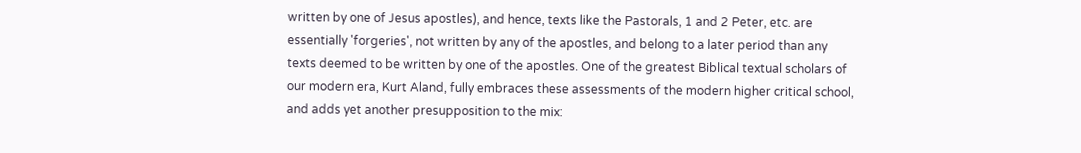written by one of Jesus apostles), and hence, texts like the Pastorals, 1 and 2 Peter, etc. are essentially 'forgeries', not written by any of the apostles, and belong to a later period than any texts deemed to be written by one of the apostles. One of the greatest Biblical textual scholars of our modern era, Kurt Aland, fully embraces these assessments of the modern higher critical school, and adds yet another presupposition to the mix: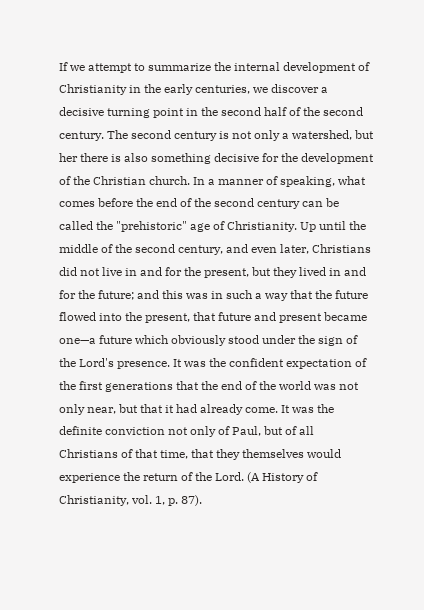If we attempt to summarize the internal development of Christianity in the early centuries, we discover a decisive turning point in the second half of the second century. The second century is not only a watershed, but her there is also something decisive for the development of the Christian church. In a manner of speaking, what comes before the end of the second century can be called the "prehistoric" age of Christianity. Up until the middle of the second century, and even later, Christians did not live in and for the present, but they lived in and for the future; and this was in such a way that the future flowed into the present, that future and present became one—a future which obviously stood under the sign of the Lord's presence. It was the confident expectation of the first generations that the end of the world was not only near, but that it had already come. It was the definite conviction not only of Paul, but of all Christians of that time, that they themselves would experience the return of the Lord. (A History of Christianity, vol. 1, p. 87).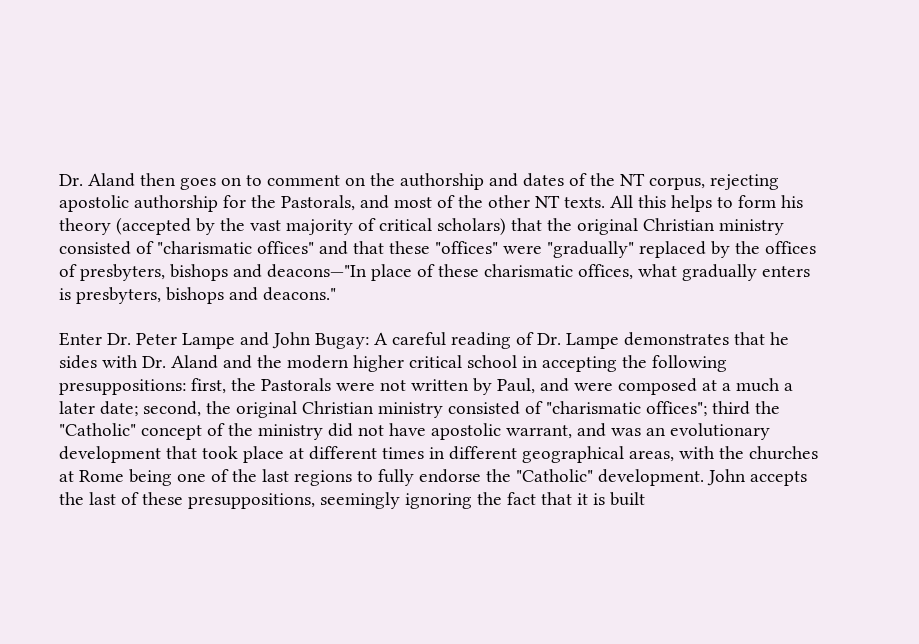Dr. Aland then goes on to comment on the authorship and dates of the NT corpus, rejecting apostolic authorship for the Pastorals, and most of the other NT texts. All this helps to form his theory (accepted by the vast majority of critical scholars) that the original Christian ministry consisted of "charismatic offices" and that these "offices" were "gradually" replaced by the offices of presbyters, bishops and deacons—"In place of these charismatic offices, what gradually enters is presbyters, bishops and deacons."

Enter Dr. Peter Lampe and John Bugay: A careful reading of Dr. Lampe demonstrates that he sides with Dr. Aland and the modern higher critical school in accepting the following presuppositions: first, the Pastorals were not written by Paul, and were composed at a much a later date; second, the original Christian ministry consisted of "charismatic offices"; third the "Catholic" concept of the ministry did not have apostolic warrant, and was an evolutionary development that took place at different times in different geographical areas, with the churches at Rome being one of the last regions to fully endorse the "Catholic" development. John accepts the last of these presuppositions, seemingly ignoring the fact that it is built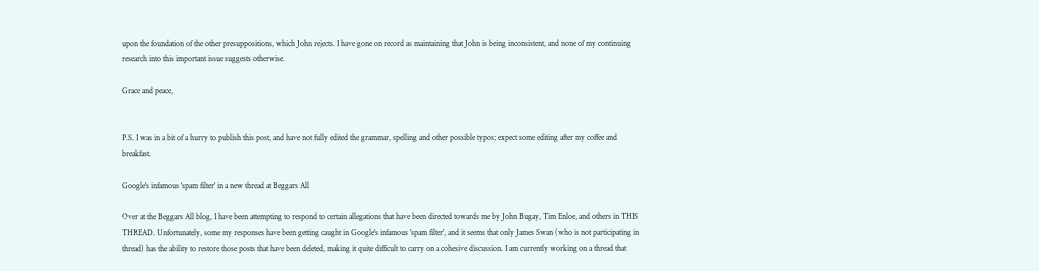upon the foundation of the other presuppositions, which John rejects. I have gone on record as maintaining that John is being inconsistent, and none of my continuing research into this important issue suggests otherwise.

Grace and peace,


P.S. I was in a bit of a hurry to publish this post, and have not fully edited the grammar, spelling and other possible typos; expect some editing after my coffee and breakfast.

Google's infamous 'spam filter' in a new thread at Beggars All

Over at the Beggars All blog, I have been attempting to respond to certain allegations that have been directed towards me by John Bugay, Tim Enloe, and others in THIS THREAD. Unfortunately, some my responses have been getting caught in Google's infamous 'spam filter', and it seems that only James Swan (who is not participating in thread) has the ability to restore those posts that have been deleted, making it quite difficult to carry on a cohesive discussion. I am currently working on a thread that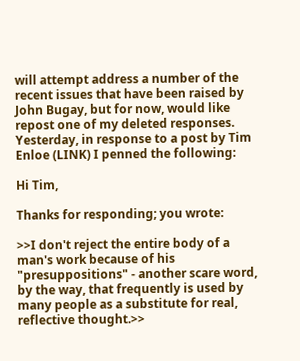will attempt address a number of the recent issues that have been raised by John Bugay, but for now, would like repost one of my deleted responses. Yesterday, in response to a post by Tim Enloe (LINK) I penned the following:

Hi Tim,

Thanks for responding; you wrote:

>>I don't reject the entire body of a man's work because of his "presuppositions" - another scare word, by the way, that frequently is used by many people as a substitute for real, reflective thought.>>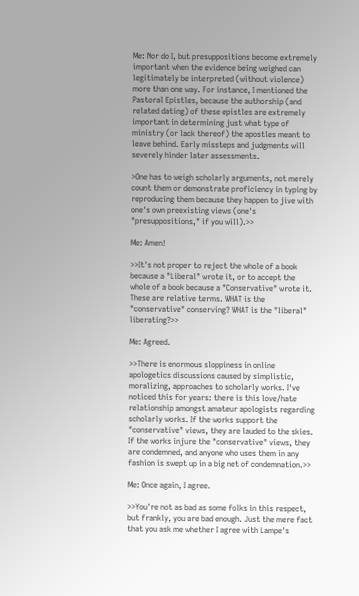Me: Nor do I, but presuppositions become extremely important when the evidence being weighed can legitimately be interpreted (without violence) more than one way. For instance, I mentioned the Pastoral Epistles, because the authorship (and related dating) of these epistles are extremely important in determining just what type of ministry (or lack thereof) the apostles meant to leave behind. Early missteps and judgments will severely hinder later assessments.

>One has to weigh scholarly arguments, not merely count them or demonstrate proficiency in typing by reproducing them because they happen to jive with one's own preexisting views (one's "presuppositions," if you will).>>

Me: Amen!

>>It's not proper to reject the whole of a book because a "Liberal" wrote it, or to accept the whole of a book because a "Conservative" wrote it. These are relative terms. WHAT is the "conservative" conserving? WHAT is the "liberal" liberating?>>

Me: Agreed.

>>There is enormous sloppiness in online apologetics discussions caused by simplistic, moralizing, approaches to scholarly works. I've noticed this for years: there is this love/hate relationship amongst amateur apologists regarding scholarly works. If the works support the "conservative" views, they are lauded to the skies. If the works injure the "conservative" views, they are condemned, and anyone who uses them in any fashion is swept up in a big net of condemnation.>>

Me: Once again, I agree.

>>You're not as bad as some folks in this respect, but frankly, you are bad enough. Just the mere fact that you ask me whether I agree with Lampe's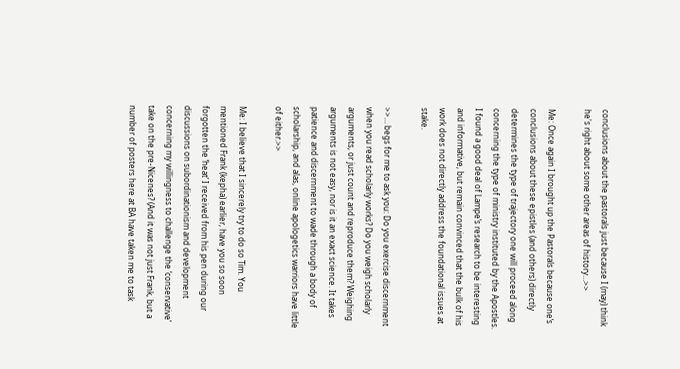conclusions about the pastorals just because I (may) think he's right about some other areas of history…>>

Me: Once again I brought up the Pastorals because one’s conclusions about these epistles (and others) directly determines the type of trajectory one will proceed along concerning the type of ministry instituted by the Apostles. I found a good deal of Lampe’s research to be interesting and informative, but remain convinced that the bulk of his work does not directly address the foundational issues at stake.

>>… begs for me to ask you: Do you exercise discernment when you read scholarly works? Do you weigh scholarly arguments, or just count and reproduce them? Weighing arguments is not easy, nor is it an exact science. It takes patience and discernment to wade through a body of scholarship, and alas, online apologetics warriors have little of either.>>

Me: I believe that I sincerely try to do so Tim. You mentioned Frank (kepha) earlier, have you so soon forgotten the ‘heat’ I received from his pen during our discussions on subordinationism and development concerning my willingness to challenge the ‘conservative’ take on the pre-Nicenes? (And it was not just Frank, but a number of posters here at BA have taken me to task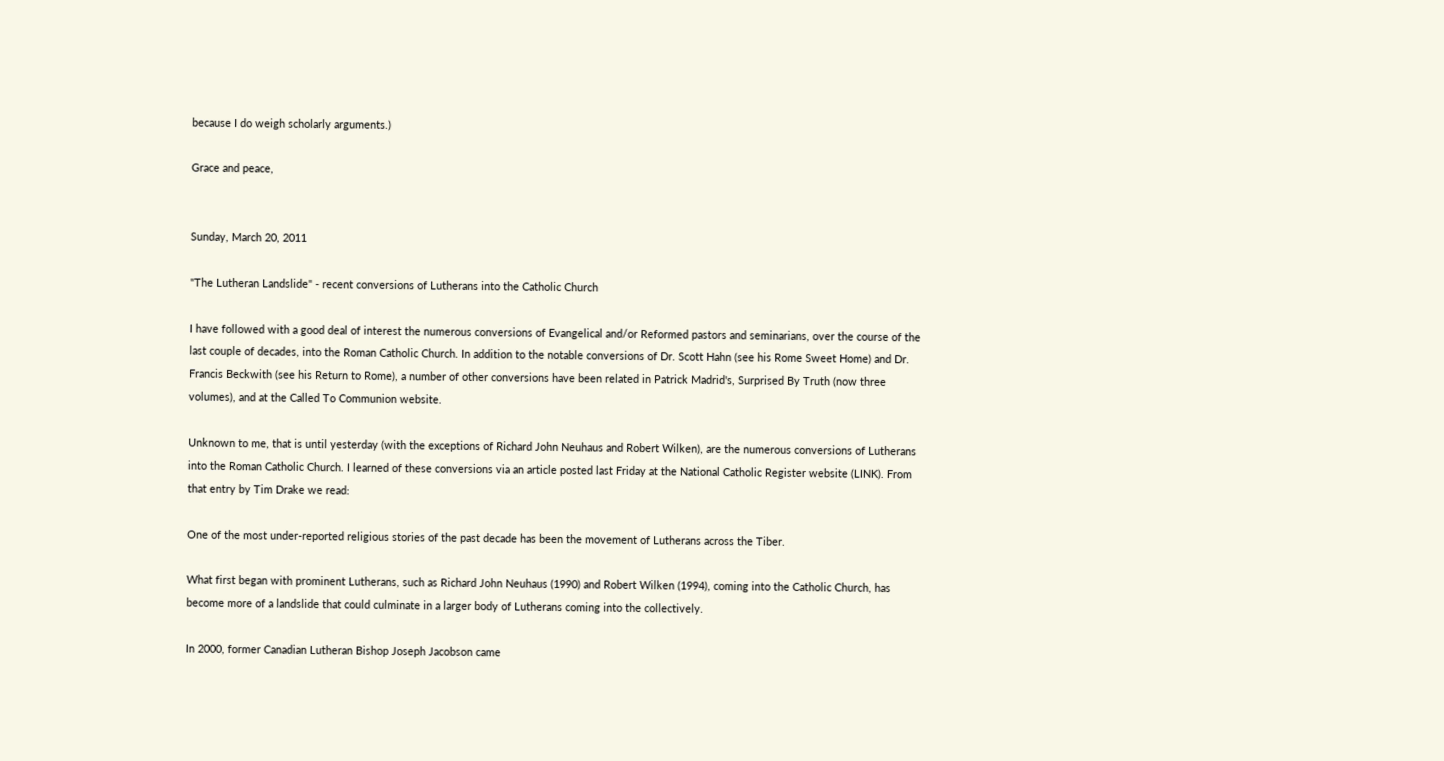because I do weigh scholarly arguments.)

Grace and peace,


Sunday, March 20, 2011

"The Lutheran Landslide" - recent conversions of Lutherans into the Catholic Church

I have followed with a good deal of interest the numerous conversions of Evangelical and/or Reformed pastors and seminarians, over the course of the last couple of decades, into the Roman Catholic Church. In addition to the notable conversions of Dr. Scott Hahn (see his Rome Sweet Home) and Dr. Francis Beckwith (see his Return to Rome), a number of other conversions have been related in Patrick Madrid's, Surprised By Truth (now three volumes), and at the Called To Communion website.

Unknown to me, that is until yesterday (with the exceptions of Richard John Neuhaus and Robert Wilken), are the numerous conversions of Lutherans into the Roman Catholic Church. I learned of these conversions via an article posted last Friday at the National Catholic Register website (LINK). From that entry by Tim Drake we read:

One of the most under-reported religious stories of the past decade has been the movement of Lutherans across the Tiber.

What first began with prominent Lutherans, such as Richard John Neuhaus (1990) and Robert Wilken (1994), coming into the Catholic Church, has become more of a landslide that could culminate in a larger body of Lutherans coming into the collectively.

In 2000, former Canadian Lutheran Bishop Joseph Jacobson came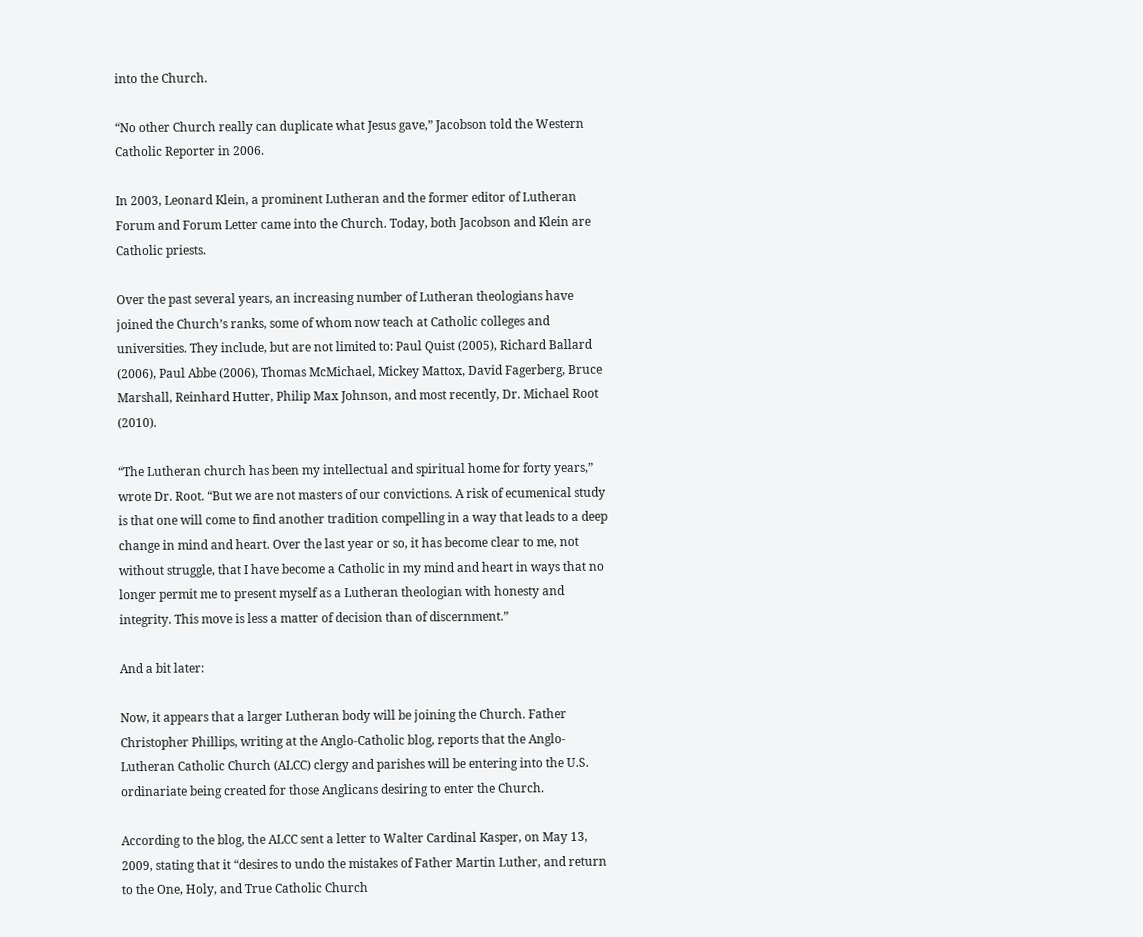into the Church.

“No other Church really can duplicate what Jesus gave,” Jacobson told the Western Catholic Reporter in 2006.

In 2003, Leonard Klein, a prominent Lutheran and the former editor of Lutheran Forum and Forum Letter came into the Church. Today, both Jacobson and Klein are Catholic priests.

Over the past several years, an increasing number of Lutheran theologians have joined the Church’s ranks, some of whom now teach at Catholic colleges and universities. They include, but are not limited to: Paul Quist (2005), Richard Ballard (2006), Paul Abbe (2006), Thomas McMichael, Mickey Mattox, David Fagerberg, Bruce Marshall, Reinhard Hutter, Philip Max Johnson, and most recently, Dr. Michael Root (2010).

“The Lutheran church has been my intellectual and spiritual home for forty years,” wrote Dr. Root. “But we are not masters of our convictions. A risk of ecumenical study is that one will come to find another tradition compelling in a way that leads to a deep change in mind and heart. Over the last year or so, it has become clear to me, not without struggle, that I have become a Catholic in my mind and heart in ways that no longer permit me to present myself as a Lutheran theologian with honesty and integrity. This move is less a matter of decision than of discernment.”

And a bit later:

Now, it appears that a larger Lutheran body will be joining the Church. Father Christopher Phillips, writing at the Anglo-Catholic blog, reports that the Anglo-Lutheran Catholic Church (ALCC) clergy and parishes will be entering into the U.S. ordinariate being created for those Anglicans desiring to enter the Church.

According to the blog, the ALCC sent a letter to Walter Cardinal Kasper, on May 13, 2009, stating that it “desires to undo the mistakes of Father Martin Luther, and return to the One, Holy, and True Catholic Church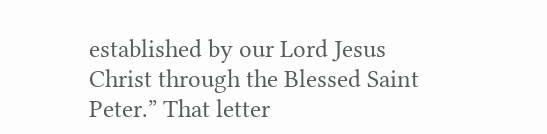established by our Lord Jesus Christ through the Blessed Saint Peter.” That letter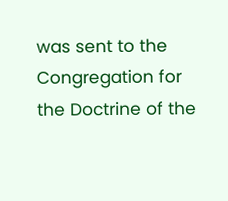was sent to the Congregation for the Doctrine of the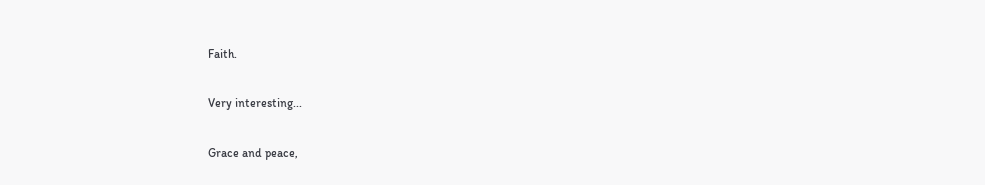Faith.

Very interesting...

Grace and peace,